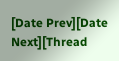[Date Prev][Date Next][Thread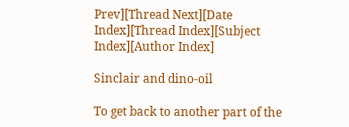Prev][Thread Next][Date Index][Thread Index][Subject Index][Author Index]

Sinclair and dino-oil

To get back to another part of the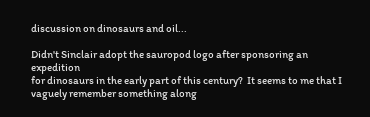discussion on dinosaurs and oil...

Didn't Sinclair adopt the sauropod logo after sponsoring an expedition
for dinosaurs in the early part of this century?  It seems to me that I
vaguely remember something along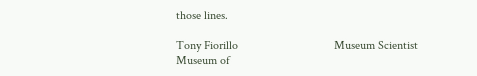those lines.

Tony Fiorillo                                Museum Scientist
Museum of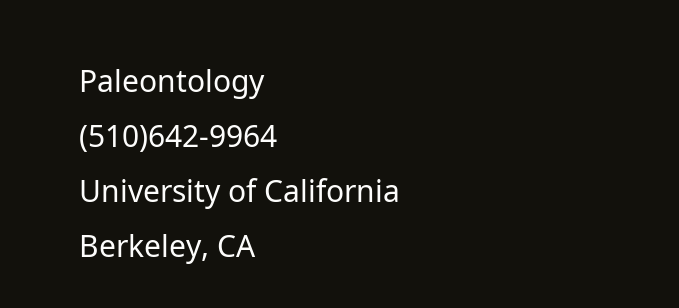Paleontology                          (510)642-9964
University of California
Berkeley, CA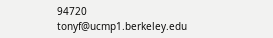94720                  tonyf@ucmp1.berkeley.edu